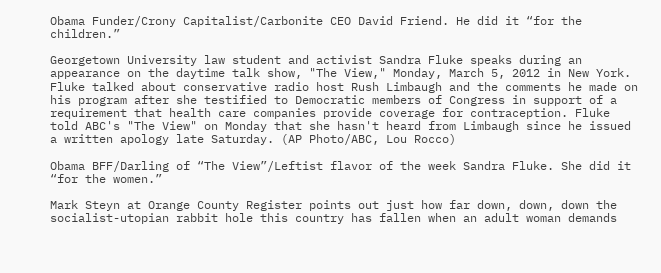Obama Funder/Crony Capitalist/Carbonite CEO David Friend. He did it “for the children.”

Georgetown University law student and activist Sandra Fluke speaks during an appearance on the daytime talk show, "The View," Monday, March 5, 2012 in New York. Fluke talked about conservative radio host Rush Limbaugh and the comments he made on his program after she testified to Democratic members of Congress in support of a requirement that health care companies provide coverage for contraception. Fluke told ABC's "The View" on Monday that she hasn't heard from Limbaugh since he issued a written apology late Saturday. (AP Photo/ABC, Lou Rocco)

Obama BFF/Darling of “The View”/Leftist flavor of the week Sandra Fluke. She did it “for the women.”

Mark Steyn at Orange County Register points out just how far down, down, down the socialist-utopian rabbit hole this country has fallen when an adult woman demands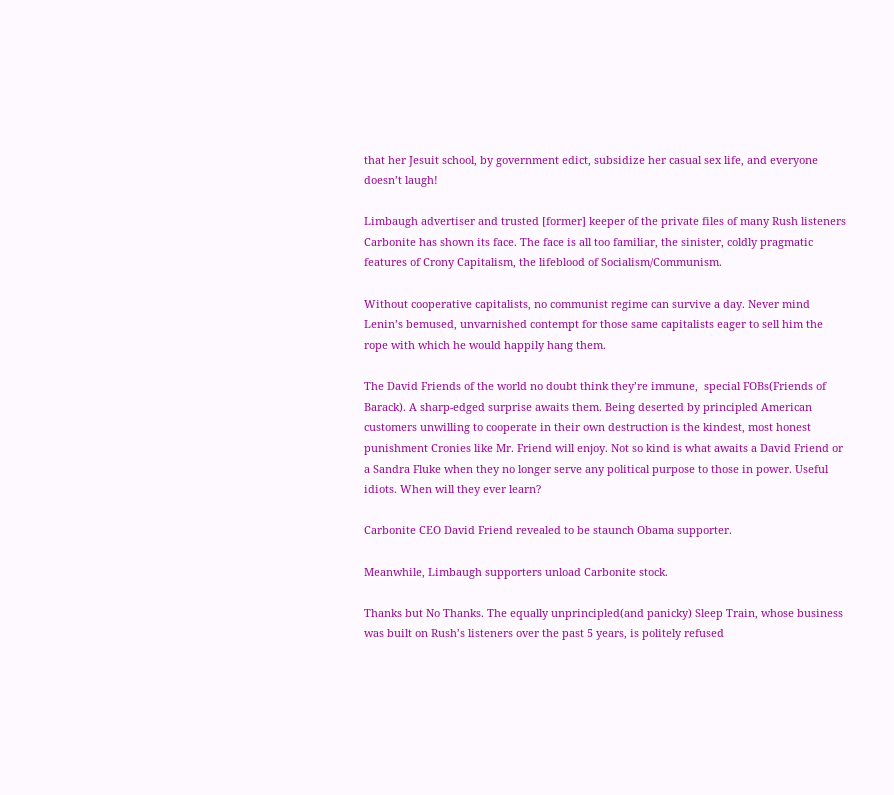that her Jesuit school, by government edict, subsidize her casual sex life, and everyone doesn’t laugh!

Limbaugh advertiser and trusted [former] keeper of the private files of many Rush listeners Carbonite has shown its face. The face is all too familiar, the sinister, coldly pragmatic features of Crony Capitalism, the lifeblood of Socialism/Communism.

Without cooperative capitalists, no communist regime can survive a day. Never mind Lenin’s bemused, unvarnished contempt for those same capitalists eager to sell him the rope with which he would happily hang them.

The David Friends of the world no doubt think they’re immune,  special FOBs(Friends of Barack). A sharp-edged surprise awaits them. Being deserted by principled American customers unwilling to cooperate in their own destruction is the kindest, most honest punishment Cronies like Mr. Friend will enjoy. Not so kind is what awaits a David Friend or a Sandra Fluke when they no longer serve any political purpose to those in power. Useful idiots. When will they ever learn?

Carbonite CEO David Friend revealed to be staunch Obama supporter.

Meanwhile, Limbaugh supporters unload Carbonite stock.

Thanks but No Thanks. The equally unprincipled(and panicky) Sleep Train, whose business was built on Rush’s listeners over the past 5 years, is politely refused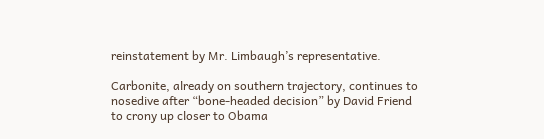reinstatement by Mr. Limbaugh’s representative.

Carbonite, already on southern trajectory, continues to nosedive after “bone-headed decision” by David Friend to crony up closer to Obama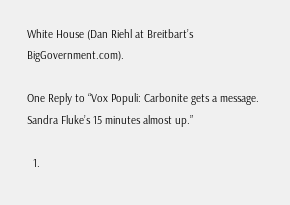White House (Dan Riehl at Breitbart’s BigGovernment.com).

One Reply to “Vox Populi: Carbonite gets a message. Sandra Fluke’s 15 minutes almost up.”

  1.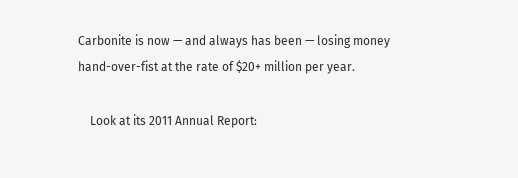Carbonite is now — and always has been — losing money hand-over-fist at the rate of $20+ million per year.

    Look at its 2011 Annual Report: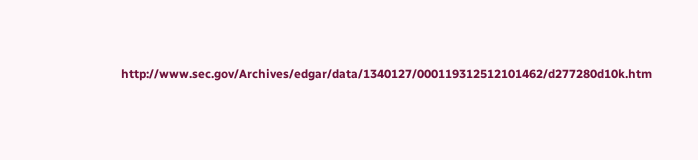http://www.sec.gov/Archives/edgar/data/1340127/000119312512101462/d277280d10k.htm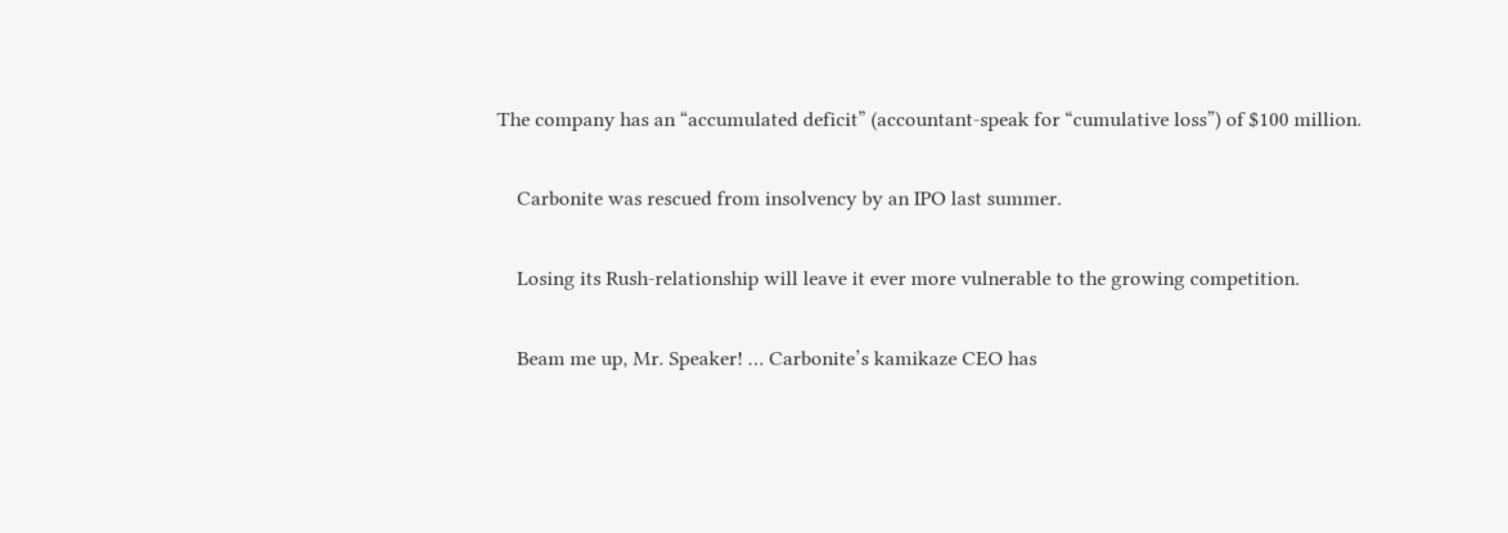The company has an “accumulated deficit” (accountant-speak for “cumulative loss”) of $100 million.

    Carbonite was rescued from insolvency by an IPO last summer.

    Losing its Rush-relationship will leave it ever more vulnerable to the growing competition.

    Beam me up, Mr. Speaker! … Carbonite’s kamikaze CEO has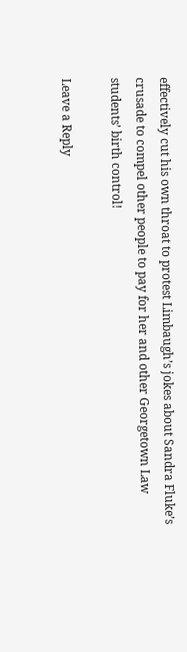effectively cut his own throat to protest Limbaugh’s jokes about Sandra Fluke’s crusade to compel other people to pay for her and other Georgetown Law students’ birth control!

Leave a Reply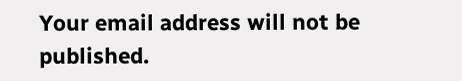Your email address will not be published.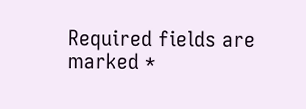Required fields are marked *